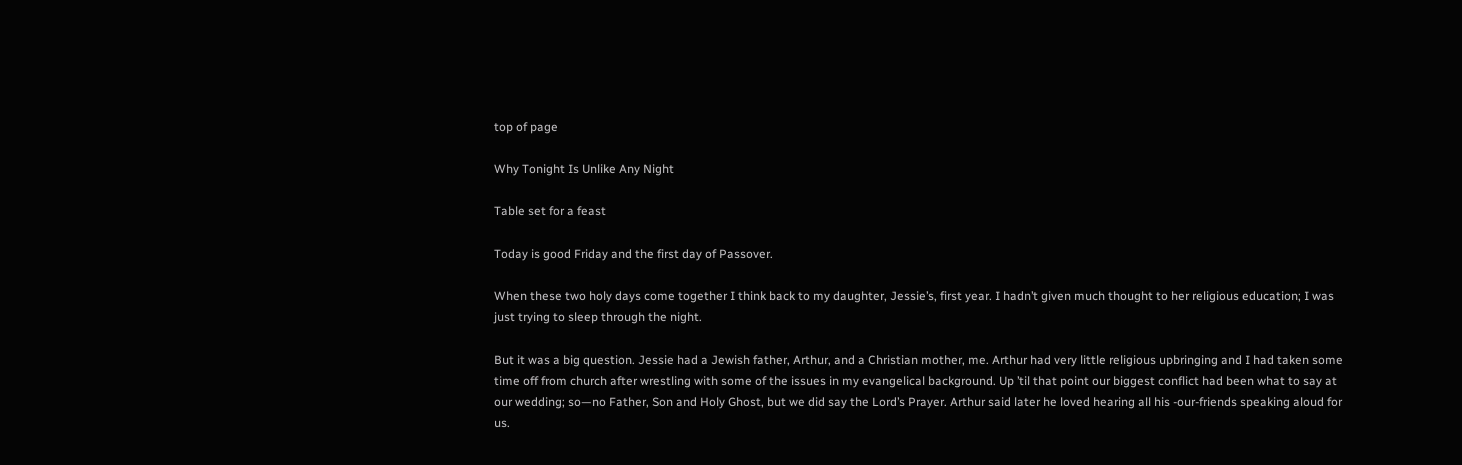top of page

Why Tonight Is Unlike Any Night

Table set for a feast

Today is good Friday and the first day of Passover.

When these two holy days come together I think back to my daughter, Jessie’s, first year. I hadn’t given much thought to her religious education; I was just trying to sleep through the night.

But it was a big question. Jessie had a Jewish father, Arthur, and a Christian mother, me. Arthur had very little religious upbringing and I had taken some time off from church after wrestling with some of the issues in my evangelical background. Up ’til that point our biggest conflict had been what to say at our wedding; so—no Father, Son and Holy Ghost, but we did say the Lord’s Prayer. Arthur said later he loved hearing all his -our-friends speaking aloud for us.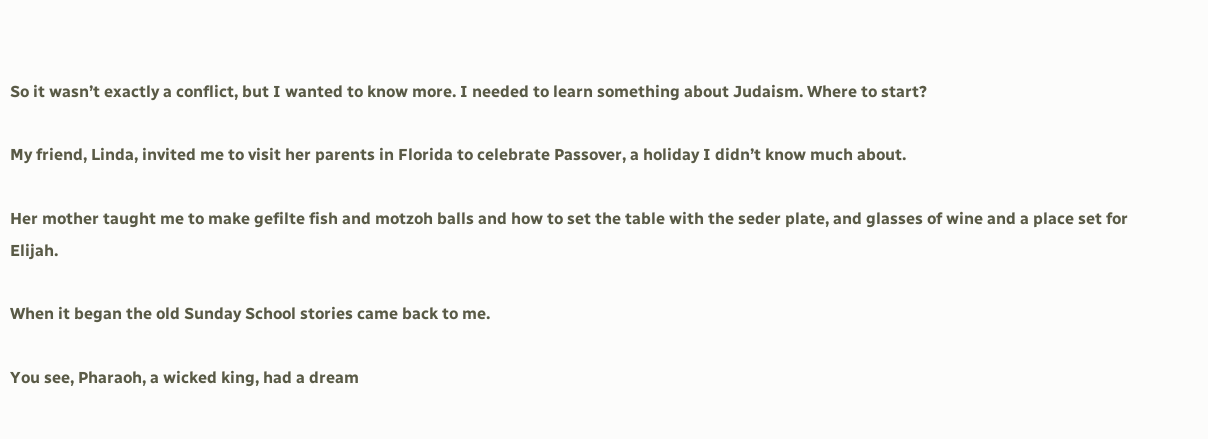So it wasn’t exactly a conflict, but I wanted to know more. I needed to learn something about Judaism. Where to start?

My friend, Linda, invited me to visit her parents in Florida to celebrate Passover, a holiday I didn’t know much about.

Her mother taught me to make gefilte fish and motzoh balls and how to set the table with the seder plate, and glasses of wine and a place set for Elijah.

When it began the old Sunday School stories came back to me.

You see, Pharaoh, a wicked king, had a dream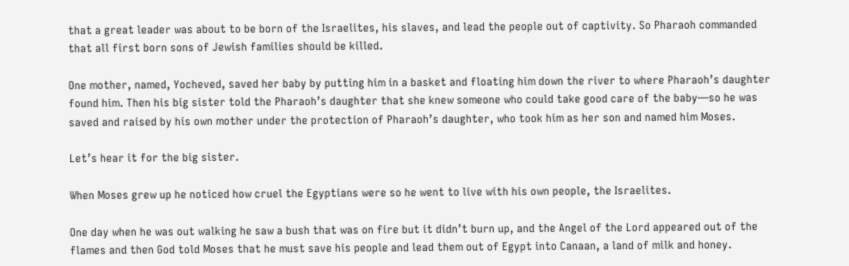that a great leader was about to be born of the Israelites, his slaves, and lead the people out of captivity. So Pharaoh commanded that all first born sons of Jewish families should be killed.

One mother, named, Yocheved, saved her baby by putting him in a basket and floating him down the river to where Pharaoh’s daughter found him. Then his big sister told the Pharaoh’s daughter that she knew someone who could take good care of the baby—so he was saved and raised by his own mother under the protection of Pharaoh’s daughter, who took him as her son and named him Moses.

Let’s hear it for the big sister.

When Moses grew up he noticed how cruel the Egyptians were so he went to live with his own people, the Israelites.

One day when he was out walking he saw a bush that was on fire but it didn’t burn up, and the Angel of the Lord appeared out of the flames and then God told Moses that he must save his people and lead them out of Egypt into Canaan, a land of milk and honey.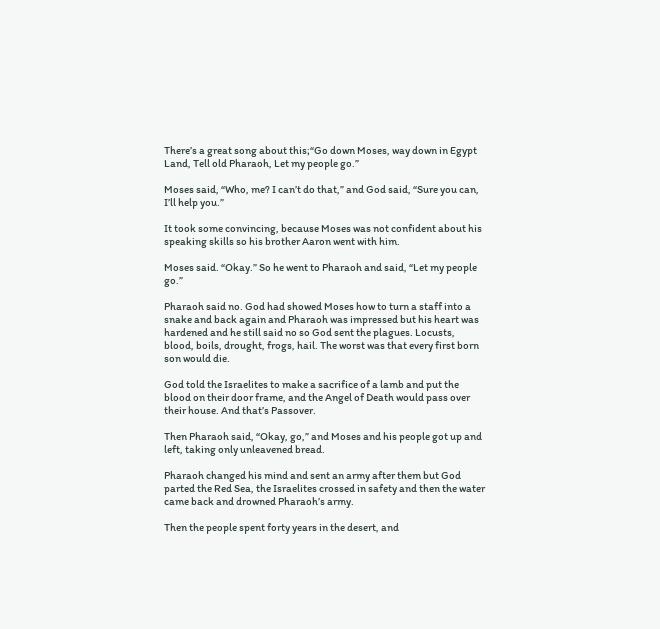There’s a great song about this;“Go down Moses, way down in Egypt Land, Tell old Pharaoh, Let my people go.”

Moses said, “Who, me? I can’t do that,” and God said, “Sure you can, I’ll help you.”

It took some convincing, because Moses was not confident about his speaking skills so his brother Aaron went with him.

Moses said. “Okay.” So he went to Pharaoh and said, “Let my people go.”

Pharaoh said no. God had showed Moses how to turn a staff into a snake and back again and Pharaoh was impressed but his heart was hardened and he still said no so God sent the plagues. Locusts, blood, boils, drought, frogs, hail. The worst was that every first born son would die.

God told the Israelites to make a sacrifice of a lamb and put the blood on their door frame, and the Angel of Death would pass over their house. And that’s Passover.

Then Pharaoh said, “Okay, go,” and Moses and his people got up and left, taking only unleavened bread.

Pharaoh changed his mind and sent an army after them but God parted the Red Sea, the Israelites crossed in safety and then the water came back and drowned Pharaoh’s army.

Then the people spent forty years in the desert, and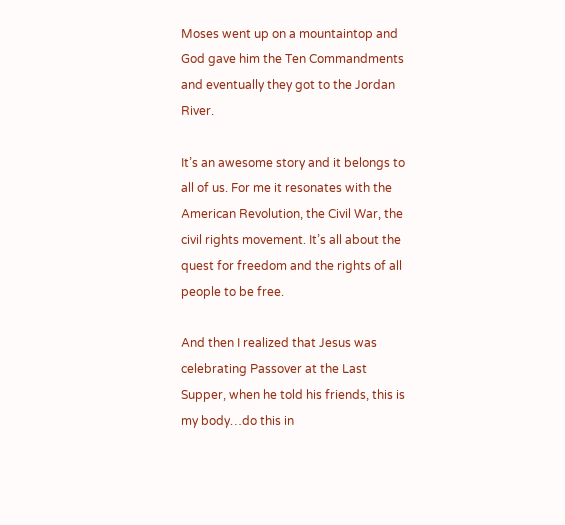Moses went up on a mountaintop and God gave him the Ten Commandments and eventually they got to the Jordan River.

It’s an awesome story and it belongs to all of us. For me it resonates with the American Revolution, the Civil War, the civil rights movement. It’s all about the quest for freedom and the rights of all people to be free.

And then I realized that Jesus was celebrating Passover at the Last Supper, when he told his friends, this is my body…do this in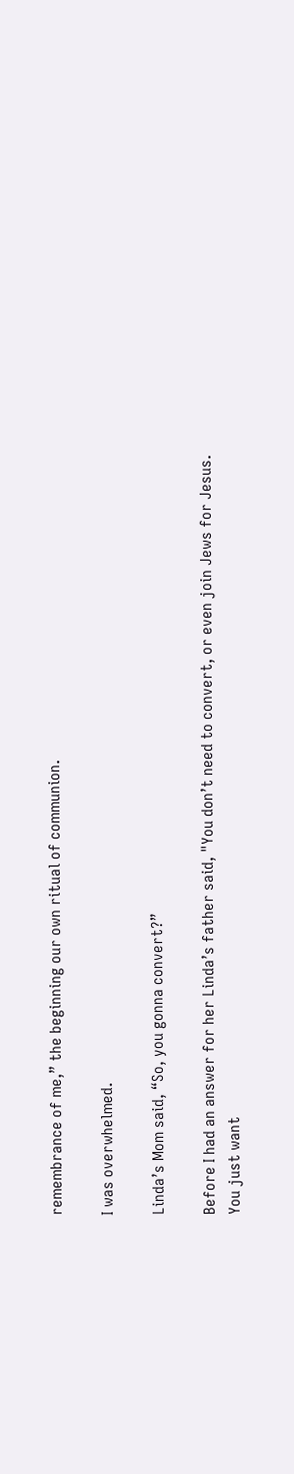remembrance of me,” the beginning our own ritual of communion.

I was overwhelmed.

Linda’s Mom said, “So, you gonna convert?”

Before I had an answer for her Linda’s father said, "You don’t need to convert, or even join Jews for Jesus. You just want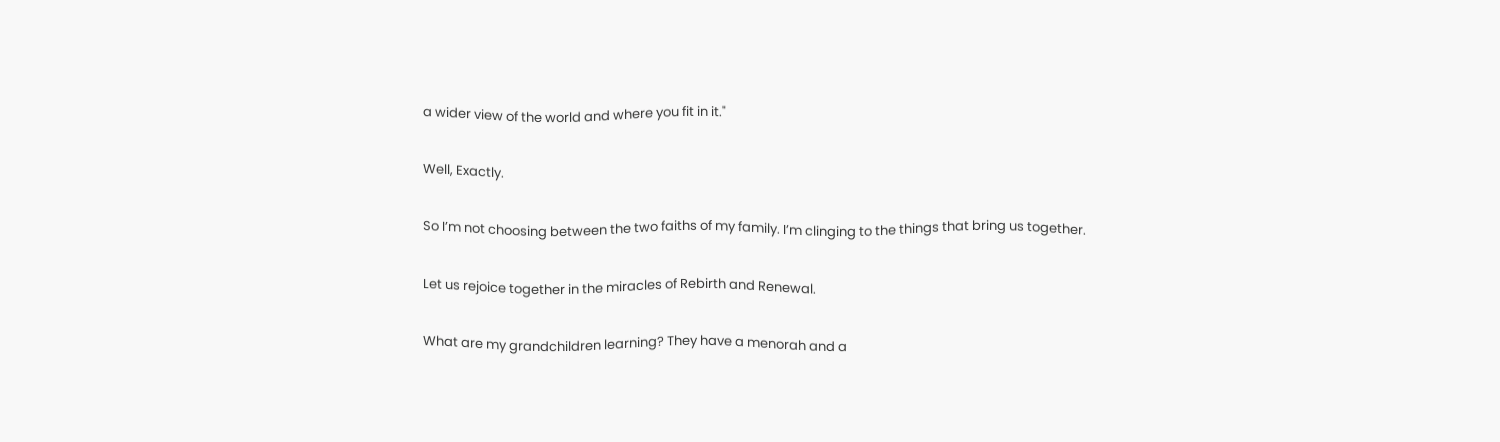a wider view of the world and where you fit in it."

Well, Exactly.

So I’m not choosing between the two faiths of my family. I’m clinging to the things that bring us together.

Let us rejoice together in the miracles of Rebirth and Renewal.

What are my grandchildren learning? They have a menorah and a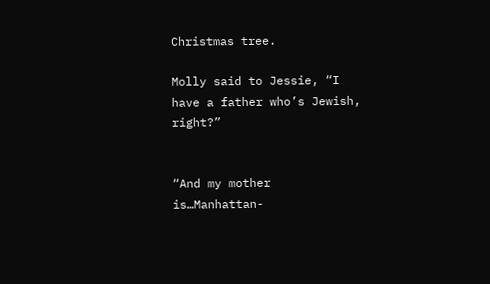Christmas tree.

Molly said to Jessie, “I have a father who’s Jewish, right?”


“And my mother is…Manhattan-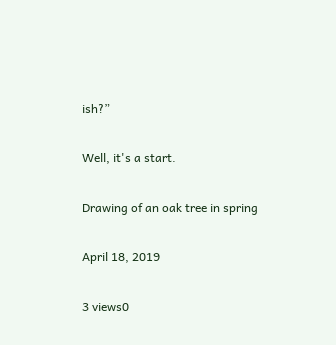ish?”

Well, it's a start.

Drawing of an oak tree in spring

April 18, 2019

3 views0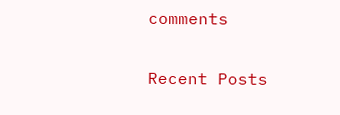comments

Recent Posts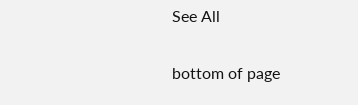See All


bottom of page